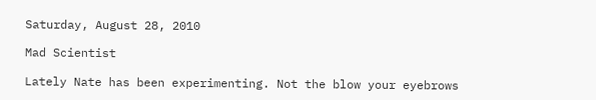Saturday, August 28, 2010

Mad Scientist

Lately Nate has been experimenting. Not the blow your eyebrows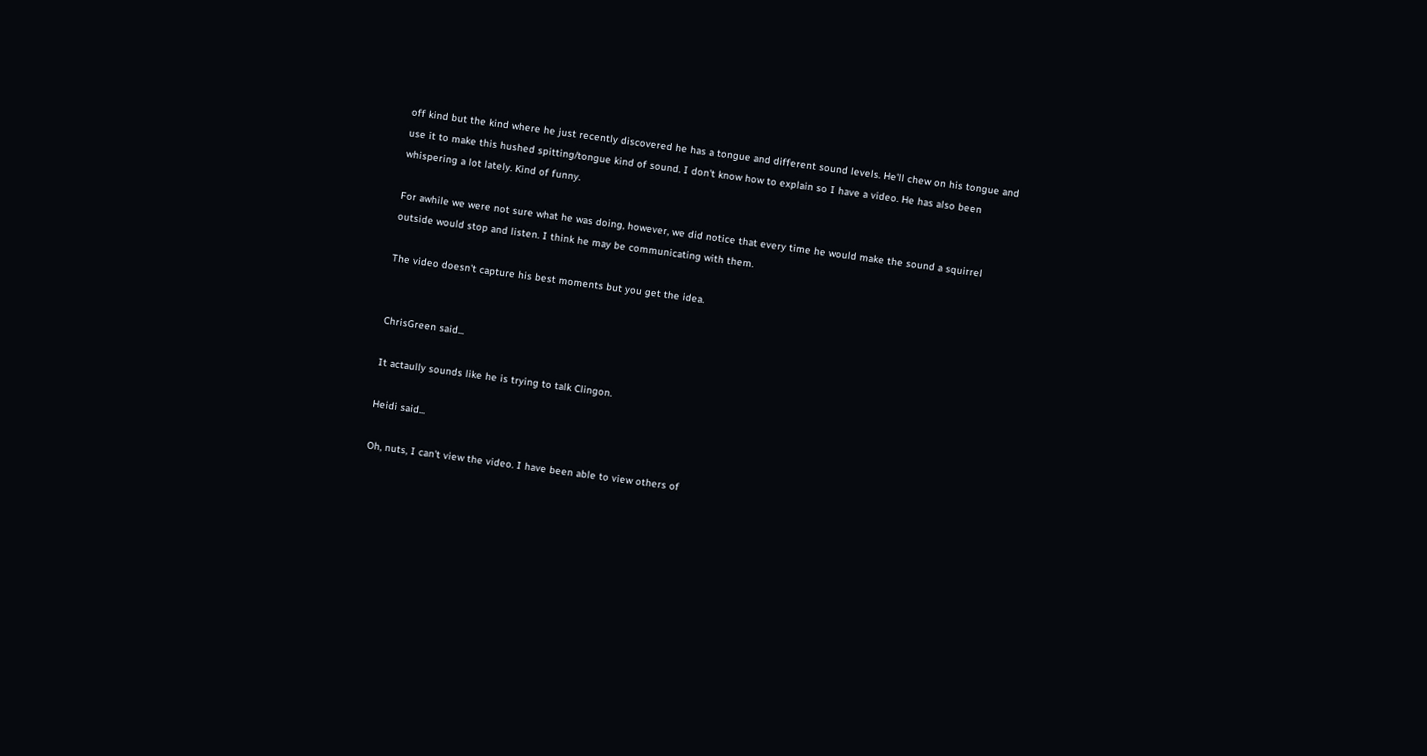off kind but the kind where he just recently discovered he has a tongue and different sound levels. He'll chew on his tongue and use it to make this hushed spitting/tongue kind of sound. I don't know how to explain so I have a video. He has also been whispering a lot lately. Kind of funny.

For awhile we were not sure what he was doing, however, we did notice that every time he would make the sound a squirrel outside would stop and listen. I think he may be communicating with them.

The video doesn't capture his best moments but you get the idea.


ChrisGreen said...

It actaully sounds like he is trying to talk Clingon.

Heidi said...

Oh, nuts, I can't view the video. I have been able to view others of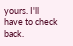yours. I'll have to check back.